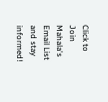Click to Join Mahala's Email List and stay informed!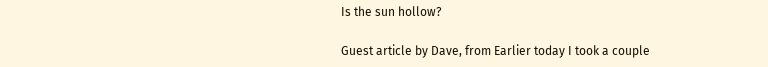Is the sun hollow?

Guest article by Dave, from Earlier today I took a couple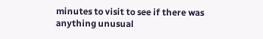minutes to visit to see if there was anything unusual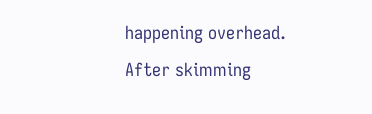happening overhead. After skimming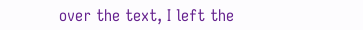over the text, I left the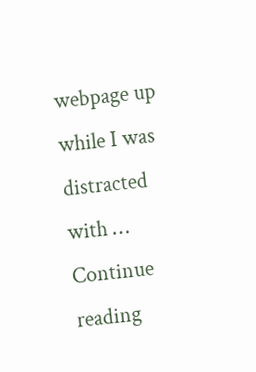webpage up while I was distracted with … Continue reading